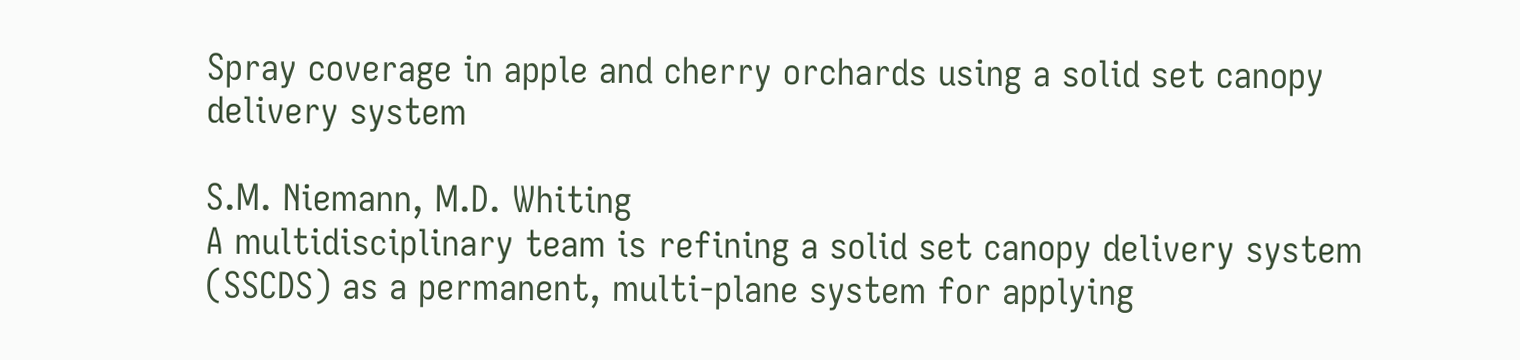Spray coverage in apple and cherry orchards using a solid set canopy delivery system

S.M. Niemann, M.D. Whiting
A multidisciplinary team is refining a solid set canopy delivery system (SSCDS) as a permanent, multi-plane system for applying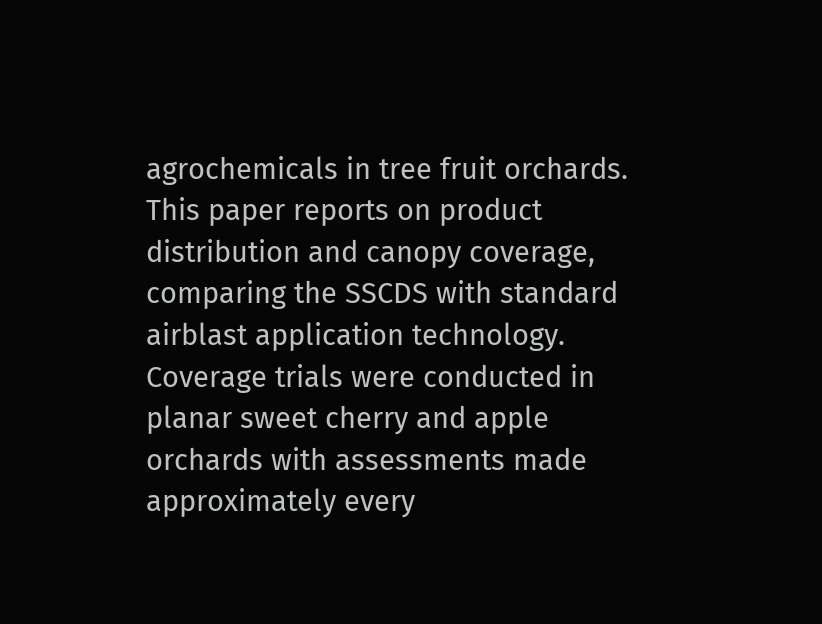agrochemicals in tree fruit orchards. This paper reports on product distribution and canopy coverage, comparing the SSCDS with standard airblast application technology. Coverage trials were conducted in planar sweet cherry and apple orchards with assessments made approximately every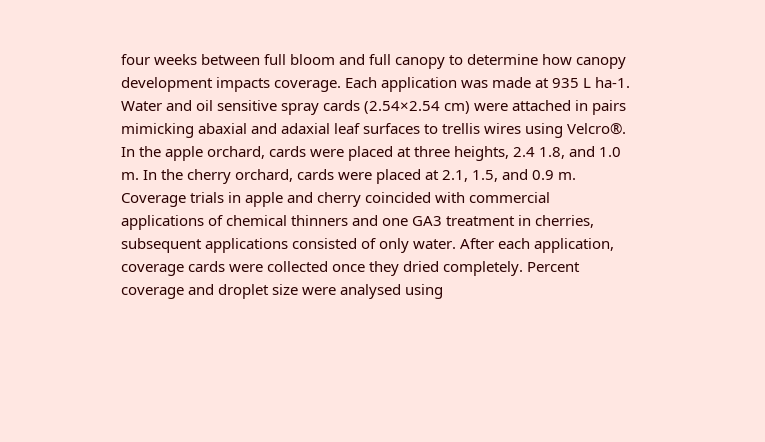four weeks between full bloom and full canopy to determine how canopy development impacts coverage. Each application was made at 935 L ha-1. Water and oil sensitive spray cards (2.54×2.54 cm) were attached in pairs mimicking abaxial and adaxial leaf surfaces to trellis wires using Velcro®. In the apple orchard, cards were placed at three heights, 2.4 1.8, and 1.0 m. In the cherry orchard, cards were placed at 2.1, 1.5, and 0.9 m. Coverage trials in apple and cherry coincided with commercial applications of chemical thinners and one GA3 treatment in cherries, subsequent applications consisted of only water. After each application, coverage cards were collected once they dried completely. Percent coverage and droplet size were analysed using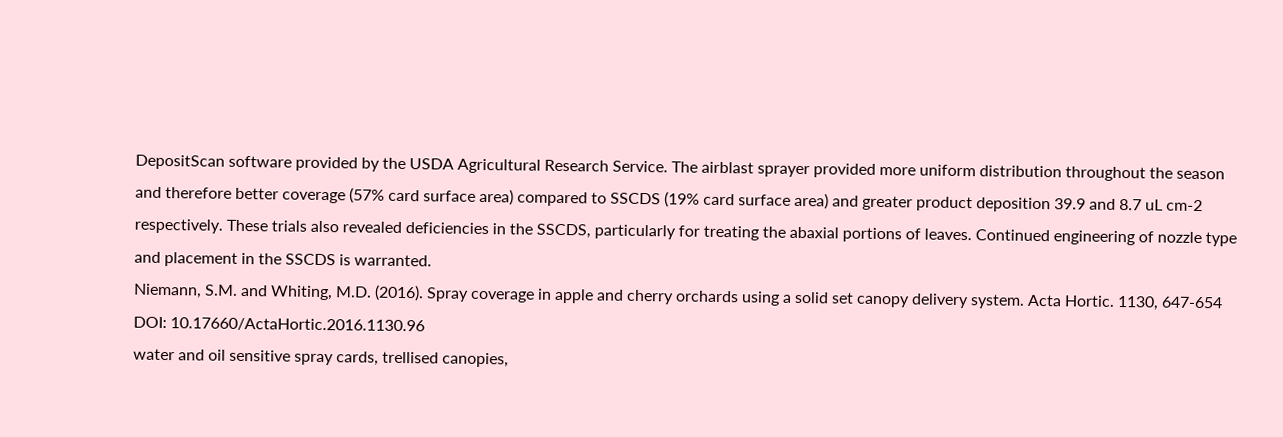DepositScan software provided by the USDA Agricultural Research Service. The airblast sprayer provided more uniform distribution throughout the season and therefore better coverage (57% card surface area) compared to SSCDS (19% card surface area) and greater product deposition 39.9 and 8.7 uL cm-2 respectively. These trials also revealed deficiencies in the SSCDS, particularly for treating the abaxial portions of leaves. Continued engineering of nozzle type and placement in the SSCDS is warranted.
Niemann, S.M. and Whiting, M.D. (2016). Spray coverage in apple and cherry orchards using a solid set canopy delivery system. Acta Hortic. 1130, 647-654
DOI: 10.17660/ActaHortic.2016.1130.96
water and oil sensitive spray cards, trellised canopies,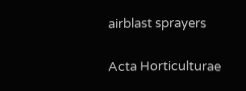airblast sprayers

Acta Horticulturae